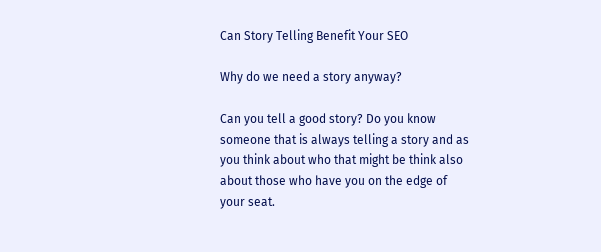Can Story Telling Benefit Your SEO

Why do we need a story anyway?

Can you tell a good story? Do you know someone that is always telling a story and as you think about who that might be think also about those who have you on the edge of your seat.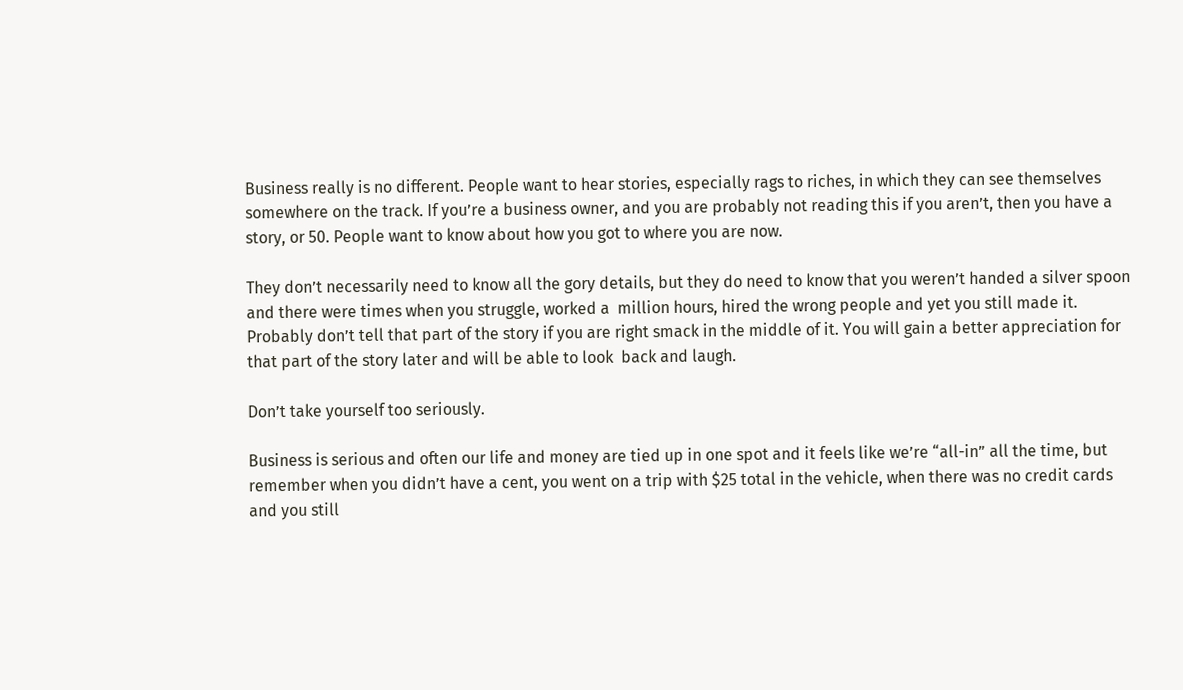Business really is no different. People want to hear stories, especially rags to riches, in which they can see themselves somewhere on the track. If you’re a business owner, and you are probably not reading this if you aren’t, then you have a story, or 50. People want to know about how you got to where you are now.

They don’t necessarily need to know all the gory details, but they do need to know that you weren’t handed a silver spoon and there were times when you struggle, worked a  million hours, hired the wrong people and yet you still made it. Probably don’t tell that part of the story if you are right smack in the middle of it. You will gain a better appreciation for that part of the story later and will be able to look  back and laugh.

Don’t take yourself too seriously.

Business is serious and often our life and money are tied up in one spot and it feels like we’re “all-in” all the time, but remember when you didn’t have a cent, you went on a trip with $25 total in the vehicle, when there was no credit cards and you still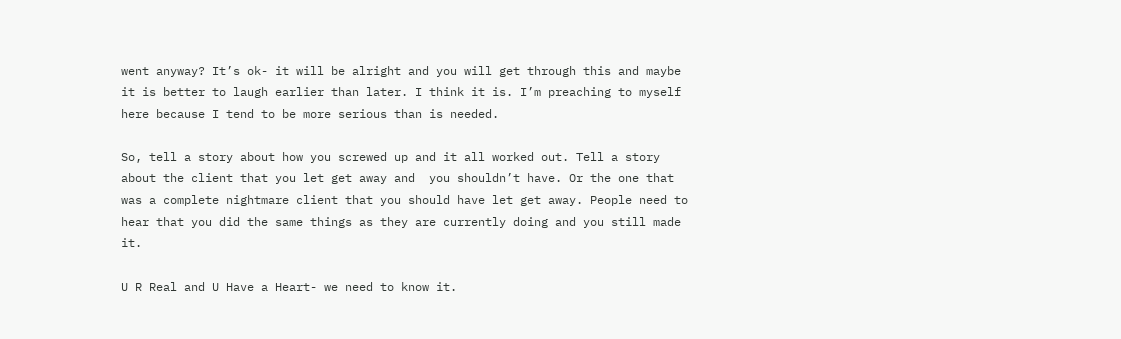went anyway? It’s ok- it will be alright and you will get through this and maybe it is better to laugh earlier than later. I think it is. I’m preaching to myself here because I tend to be more serious than is needed.

So, tell a story about how you screwed up and it all worked out. Tell a story about the client that you let get away and  you shouldn’t have. Or the one that was a complete nightmare client that you should have let get away. People need to hear that you did the same things as they are currently doing and you still made it.

U R Real and U Have a Heart- we need to know it.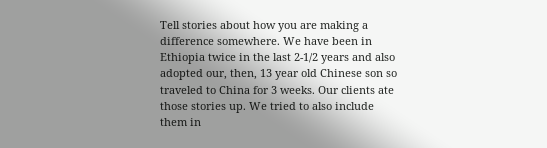Tell stories about how you are making a difference somewhere. We have been in Ethiopia twice in the last 2-1/2 years and also adopted our, then, 13 year old Chinese son so traveled to China for 3 weeks. Our clients ate those stories up. We tried to also include them in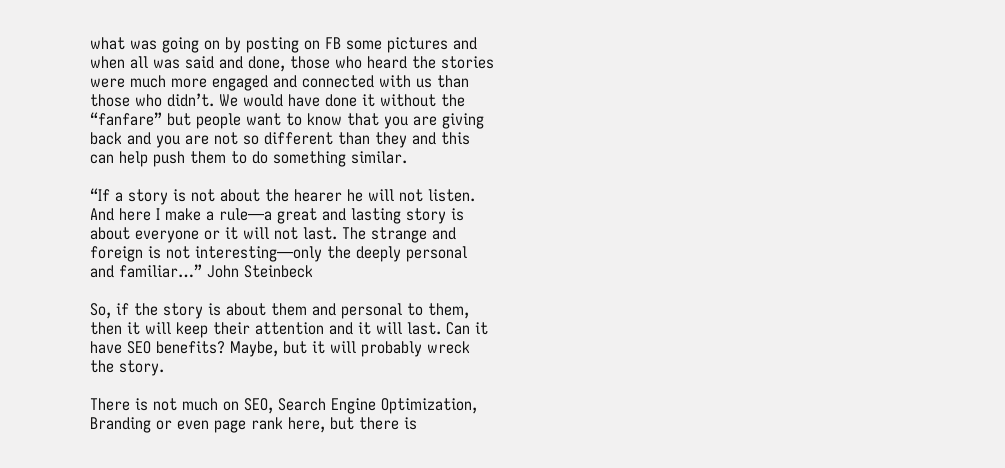what was going on by posting on FB some pictures and when all was said and done, those who heard the stories were much more engaged and connected with us than those who didn’t. We would have done it without the “fanfare” but people want to know that you are giving back and you are not so different than they and this can help push them to do something similar.

“If a story is not about the hearer he will not listen. And here I make a rule—a great and lasting story is about everyone or it will not last. The strange and foreign is not interesting—only the deeply personal and familiar…” John Steinbeck

So, if the story is about them and personal to them, then it will keep their attention and it will last. Can it have SEO benefits? Maybe, but it will probably wreck the story.

There is not much on SEO, Search Engine Optimization, Branding or even page rank here, but there is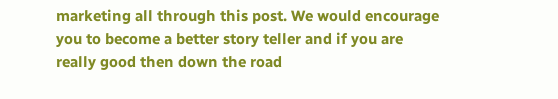marketing all through this post. We would encourage you to become a better story teller and if you are really good then down the road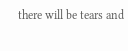there will be tears and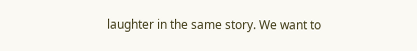laughter in the same story. We want to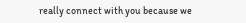really connect with you because we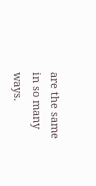are the same in so many ways.